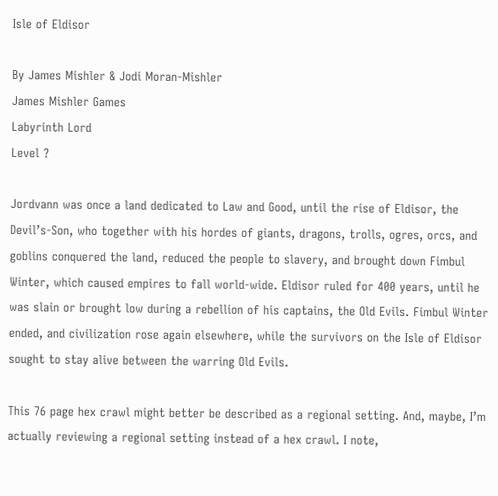Isle of Eldisor

By James Mishler & Jodi Moran-Mishler
James Mishler Games
Labyrinth Lord
Level ?

Jordvann was once a land dedicated to Law and Good, until the rise of Eldisor, the Devil’s-Son, who together with his hordes of giants, dragons, trolls, ogres, orcs, and goblins conquered the land, reduced the people to slavery, and brought down Fimbul Winter, which caused empires to fall world-wide. Eldisor ruled for 400 years, until he was slain or brought low during a rebellion of his captains, the Old Evils. Fimbul Winter ended, and civilization rose again elsewhere, while the survivors on the Isle of Eldisor sought to stay alive between the warring Old Evils.

This 76 page hex crawl might better be described as a regional setting. And, maybe, I’m actually reviewing a regional setting instead of a hex crawl. I note,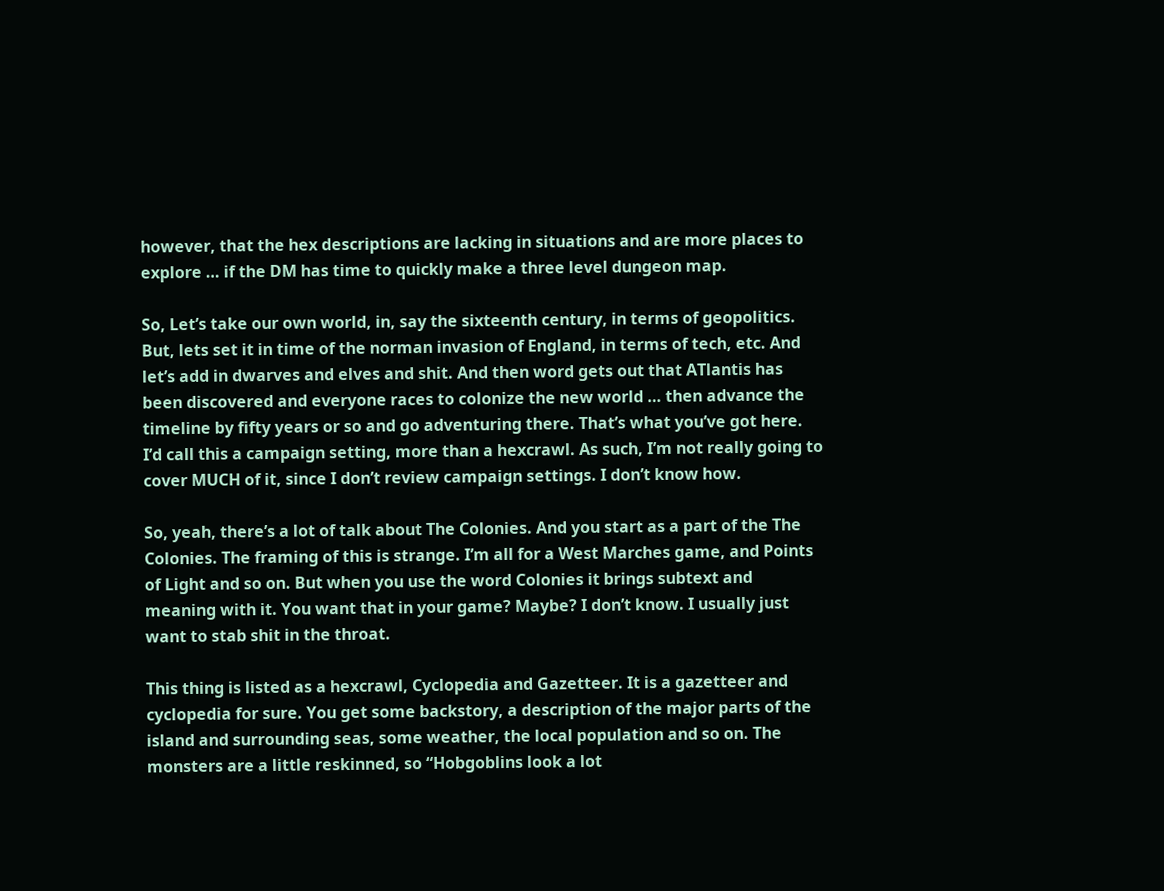however, that the hex descriptions are lacking in situations and are more places to explore … if the DM has time to quickly make a three level dungeon map.

So, Let’s take our own world, in, say the sixteenth century, in terms of geopolitics. But, lets set it in time of the norman invasion of England, in terms of tech, etc. And let’s add in dwarves and elves and shit. And then word gets out that ATlantis has been discovered and everyone races to colonize the new world … then advance the timeline by fifty years or so and go adventuring there. That’s what you’ve got here. I’d call this a campaign setting, more than a hexcrawl. As such, I’m not really going to cover MUCH of it, since I don’t review campaign settings. I don’t know how.

So, yeah, there’s a lot of talk about The Colonies. And you start as a part of the The Colonies. The framing of this is strange. I’m all for a West Marches game, and Points of Light and so on. But when you use the word Colonies it brings subtext and meaning with it. You want that in your game? Maybe? I don’t know. I usually just want to stab shit in the throat.

This thing is listed as a hexcrawl, Cyclopedia and Gazetteer. It is a gazetteer and cyclopedia for sure. You get some backstory, a description of the major parts of the island and surrounding seas, some weather, the local population and so on. The monsters are a little reskinned, so “Hobgoblins look a lot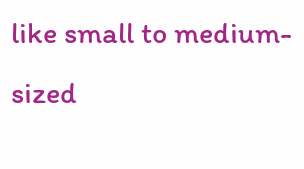like small to medium-sized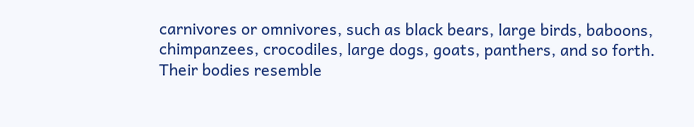carnivores or omnivores, such as black bears, large birds, baboons, chimpanzees, crocodiles, large dogs, goats, panthers, and so forth. Their bodies resemble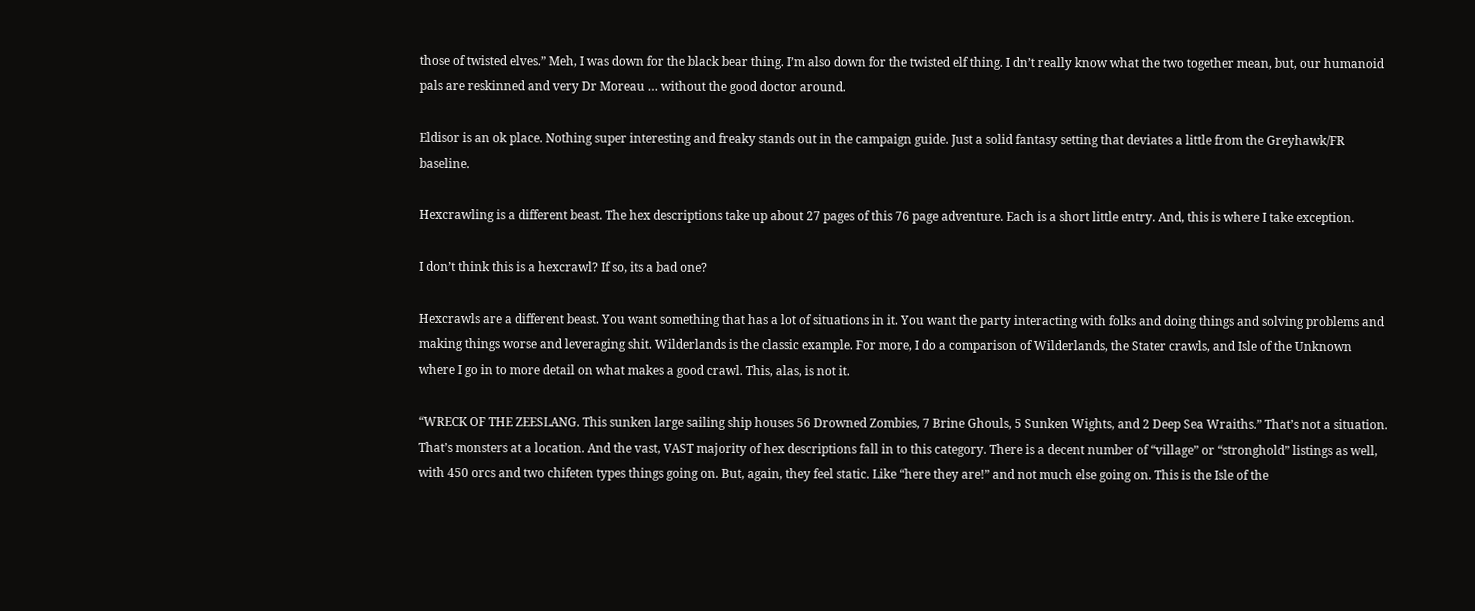those of twisted elves.” Meh, I was down for the black bear thing. I’m also down for the twisted elf thing. I dn’t really know what the two together mean, but, our humanoid pals are reskinned and very Dr Moreau … without the good doctor around.

Eldisor is an ok place. Nothing super interesting and freaky stands out in the campaign guide. Just a solid fantasy setting that deviates a little from the Greyhawk/FR baseline.

Hexcrawling is a different beast. The hex descriptions take up about 27 pages of this 76 page adventure. Each is a short little entry. And, this is where I take exception.

I don’t think this is a hexcrawl? If so, its a bad one?

Hexcrawls are a different beast. You want something that has a lot of situations in it. You want the party interacting with folks and doing things and solving problems and making things worse and leveraging shit. Wilderlands is the classic example. For more, I do a comparison of Wilderlands, the Stater crawls, and Isle of the Unknown where I go in to more detail on what makes a good crawl. This, alas, is not it.

“WRECK OF THE ZEESLANG. This sunken large sailing ship houses 56 Drowned Zombies, 7 Brine Ghouls, 5 Sunken Wights, and 2 Deep Sea Wraiths.” That’s not a situation. That’s monsters at a location. And the vast, VAST majority of hex descriptions fall in to this category. There is a decent number of “village” or “stronghold” listings as well, with 450 orcs and two chifeten types things going on. But, again, they feel static. Like “here they are!” and not much else going on. This is the Isle of the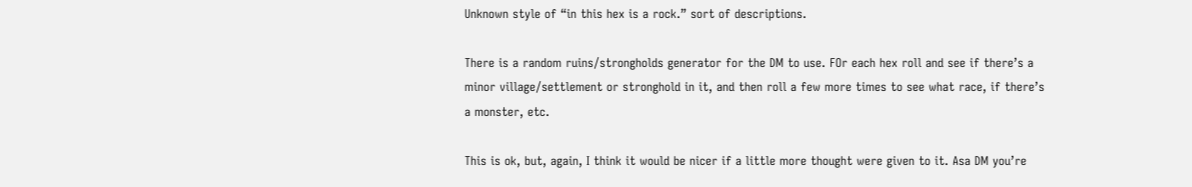Unknown style of “in this hex is a rock.” sort of descriptions.

There is a random ruins/strongholds generator for the DM to use. FOr each hex roll and see if there’s a minor village/settlement or stronghold in it, and then roll a few more times to see what race, if there’s a monster, etc.

This is ok, but, again, I think it would be nicer if a little more thought were given to it. Asa DM you’re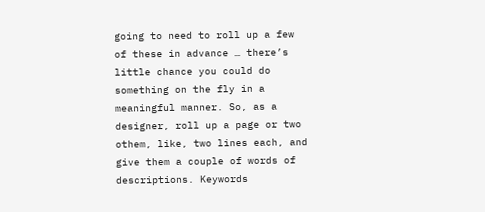going to need to roll up a few of these in advance … there’s little chance you could do something on the fly in a meaningful manner. So, as a designer, roll up a page or two othem, like, two lines each, and give them a couple of words of descriptions. Keywords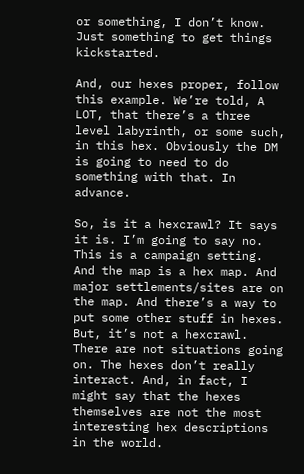or something, I don’t know. Just something to get things kickstarted.

And, our hexes proper, follow this example. We’re told, A LOT, that there’s a three level labyrinth, or some such, in this hex. Obviously the DM is going to need to do something with that. In advance.

So, is it a hexcrawl? It says it is. I’m going to say no. This is a campaign setting. And the map is a hex map. And major settlements/sites are on the map. And there’s a way to put some other stuff in hexes. But, it’s not a hexcrawl. There are not situations going on. The hexes don’t really interact. And, in fact, I might say that the hexes themselves are not the most interesting hex descriptions in the world.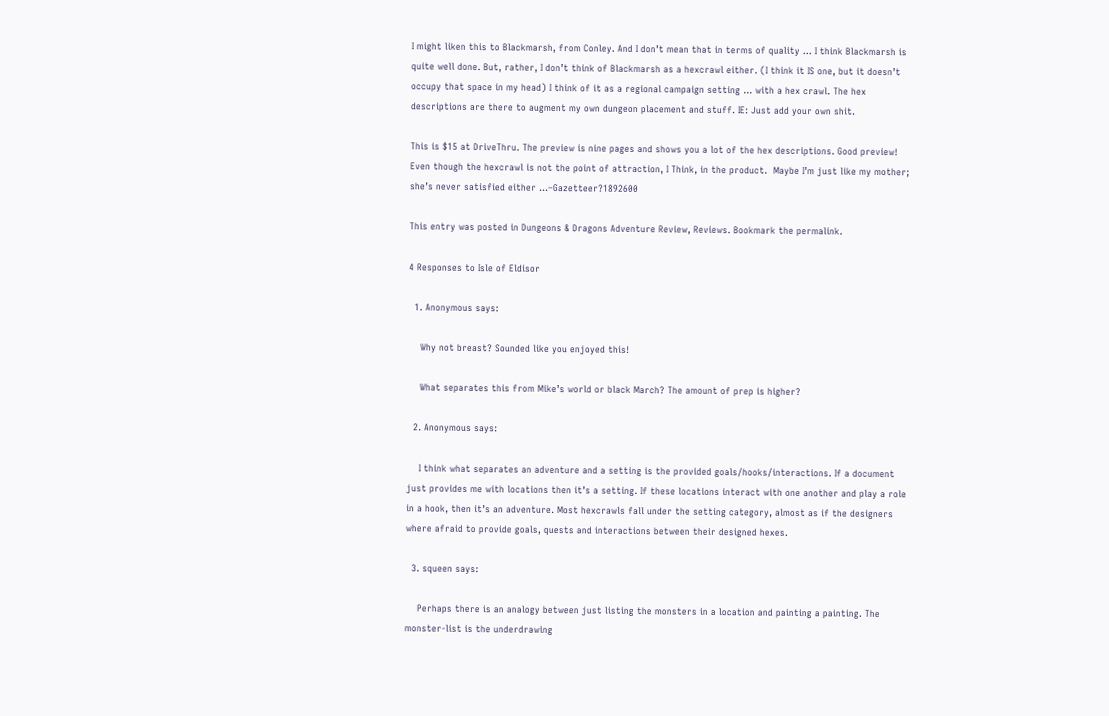I might liken this to Blackmarsh, from Conley. And I don’t mean that in terms of quality … I think Blackmarsh is quite well done. But, rather, I don’t think of Blackmarsh as a hexcrawl either. (I think it IS one, but it doesn’t occupy that space in my head) I think of it as a regional campaign setting … with a hex crawl. The hex descriptions are there to augment my own dungeon placement and stuff. IE: Just add your own shit.

This is $15 at DriveThru. The preview is nine pages and shows you a lot of the hex descriptions. Good preview! Even though the hexcrawl is not the point of attraction, I Think, in the product.  Maybe I’m just like my mother; she’s never satisfied either …–Gazetteer?1892600

This entry was posted in Dungeons & Dragons Adventure Review, Reviews. Bookmark the permalink.

4 Responses to Isle of Eldisor

  1. Anonymous says:

    Why not breast? Sounded like you enjoyed this!

    What separates this from Mike’s world or black March? The amount of prep is higher?

  2. Anonymous says:

    I think what separates an adventure and a setting is the provided goals/hooks/interactions. If a document just provides me with locations then it’s a setting. If these locations interact with one another and play a role in a hook, then it’s an adventure. Most hexcrawls fall under the setting category, almost as if the designers where afraid to provide goals, quests and interactions between their designed hexes.

  3. squeen says:

    Perhaps there is an analogy between just listing the monsters in a location and painting a painting. The monster-list is the underdrawing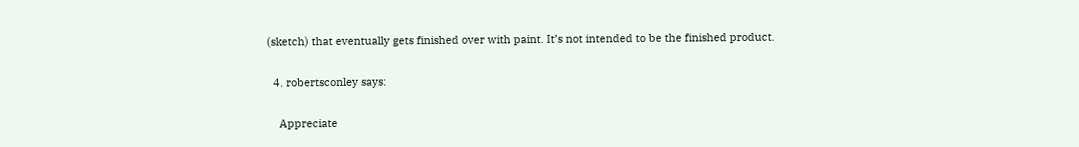(sketch) that eventually gets finished over with paint. It’s not intended to be the finished product.

  4. robertsconley says:

    Appreciate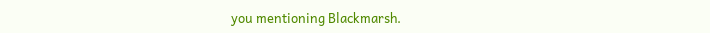you mentioning Blackmarsh.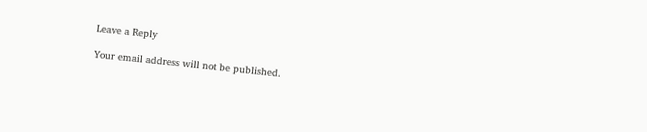Leave a Reply

Your email address will not be published.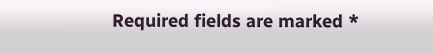Required fields are marked *